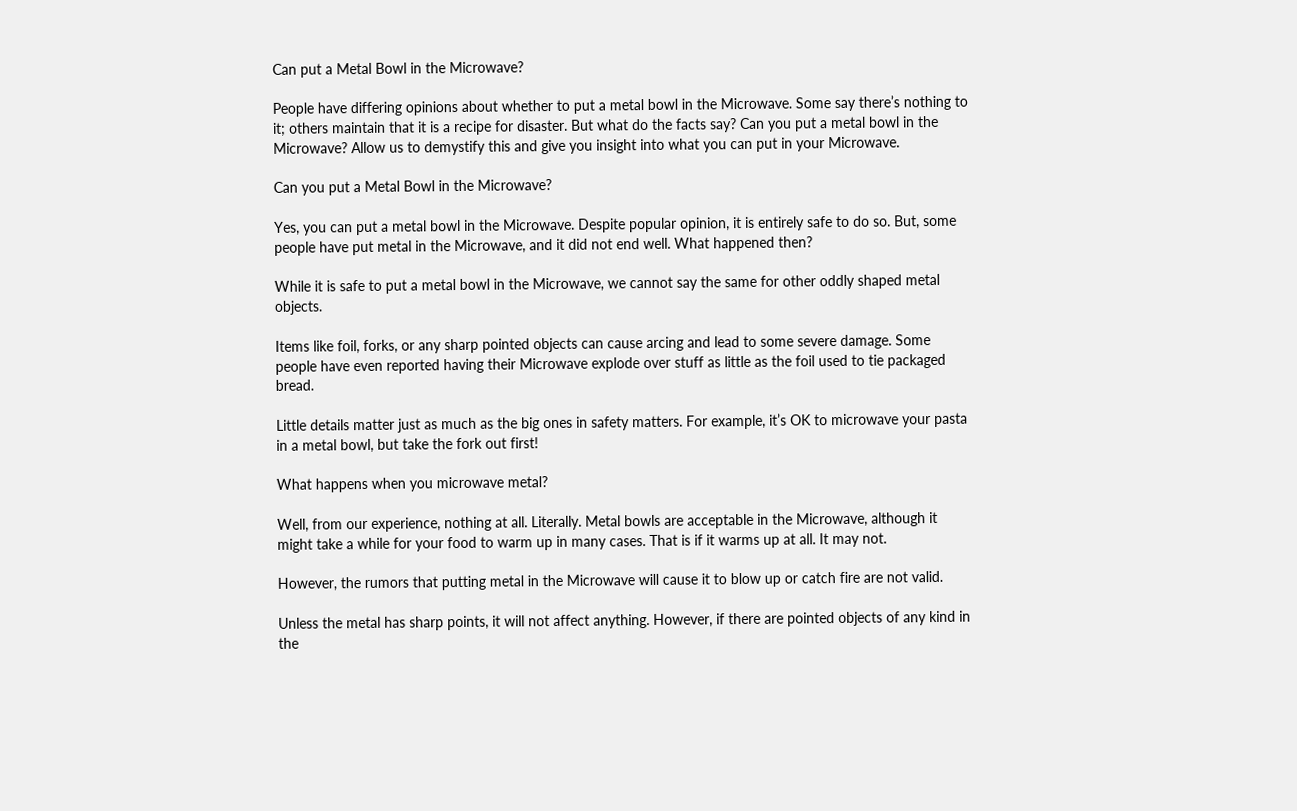Can put a Metal Bowl in the Microwave?

People have differing opinions about whether to put a metal bowl in the Microwave. Some say there’s nothing to it; others maintain that it is a recipe for disaster. But what do the facts say? Can you put a metal bowl in the Microwave? Allow us to demystify this and give you insight into what you can put in your Microwave.

Can you put a Metal Bowl in the Microwave?

Yes, you can put a metal bowl in the Microwave. Despite popular opinion, it is entirely safe to do so. But, some people have put metal in the Microwave, and it did not end well. What happened then?

While it is safe to put a metal bowl in the Microwave, we cannot say the same for other oddly shaped metal objects.

Items like foil, forks, or any sharp pointed objects can cause arcing and lead to some severe damage. Some people have even reported having their Microwave explode over stuff as little as the foil used to tie packaged bread.

Little details matter just as much as the big ones in safety matters. For example, it’s OK to microwave your pasta in a metal bowl, but take the fork out first!

What happens when you microwave metal?

Well, from our experience, nothing at all. Literally. Metal bowls are acceptable in the Microwave, although it might take a while for your food to warm up in many cases. That is if it warms up at all. It may not.

However, the rumors that putting metal in the Microwave will cause it to blow up or catch fire are not valid.

Unless the metal has sharp points, it will not affect anything. However, if there are pointed objects of any kind in the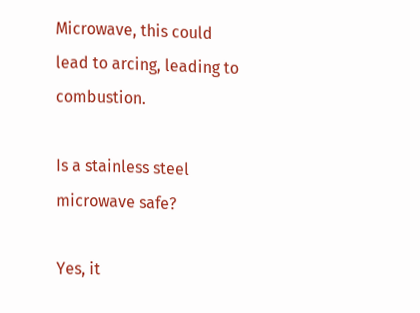Microwave, this could lead to arcing, leading to combustion.

Is a stainless steel microwave safe?

Yes, it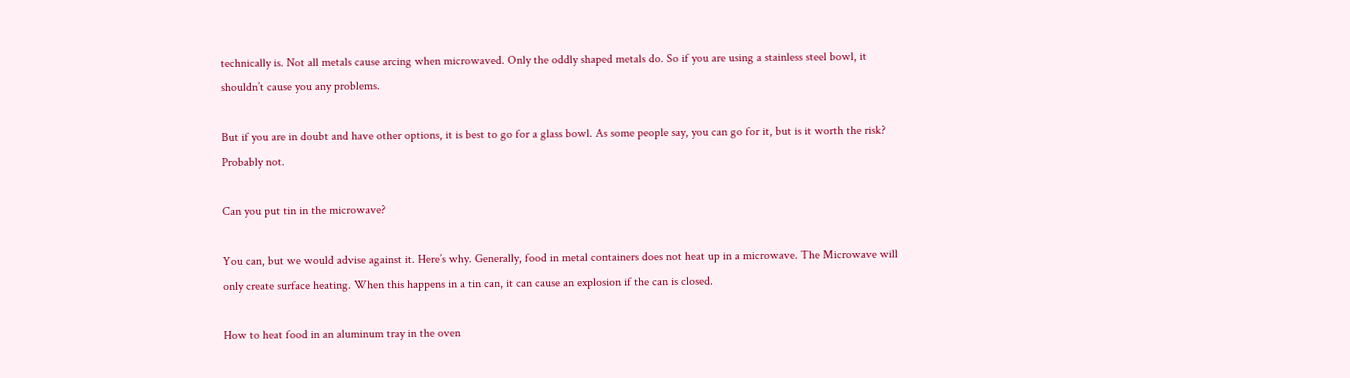technically is. Not all metals cause arcing when microwaved. Only the oddly shaped metals do. So if you are using a stainless steel bowl, it shouldn’t cause you any problems.

But if you are in doubt and have other options, it is best to go for a glass bowl. As some people say, you can go for it, but is it worth the risk? Probably not.

Can you put tin in the microwave?

You can, but we would advise against it. Here’s why. Generally, food in metal containers does not heat up in a microwave. The Microwave will only create surface heating. When this happens in a tin can, it can cause an explosion if the can is closed.

How to heat food in an aluminum tray in the oven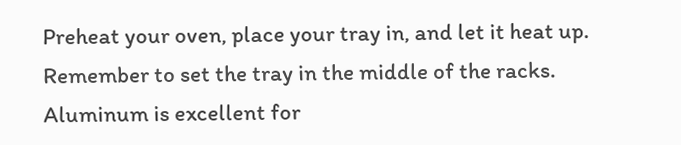Preheat your oven, place your tray in, and let it heat up. Remember to set the tray in the middle of the racks. Aluminum is excellent for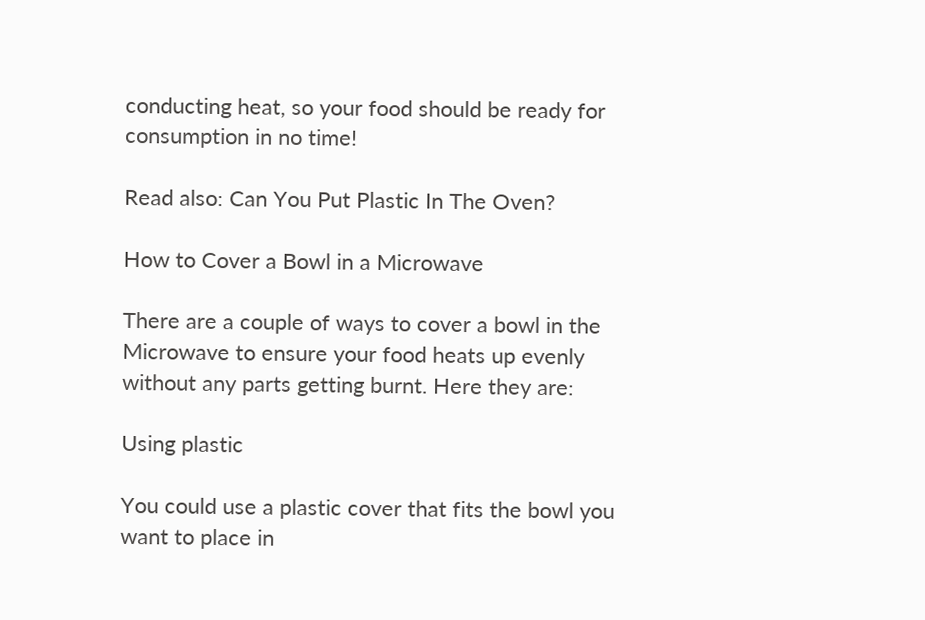conducting heat, so your food should be ready for consumption in no time!

Read also: Can You Put Plastic In The Oven?

How to Cover a Bowl in a Microwave

There are a couple of ways to cover a bowl in the Microwave to ensure your food heats up evenly without any parts getting burnt. Here they are:

Using plastic

You could use a plastic cover that fits the bowl you want to place in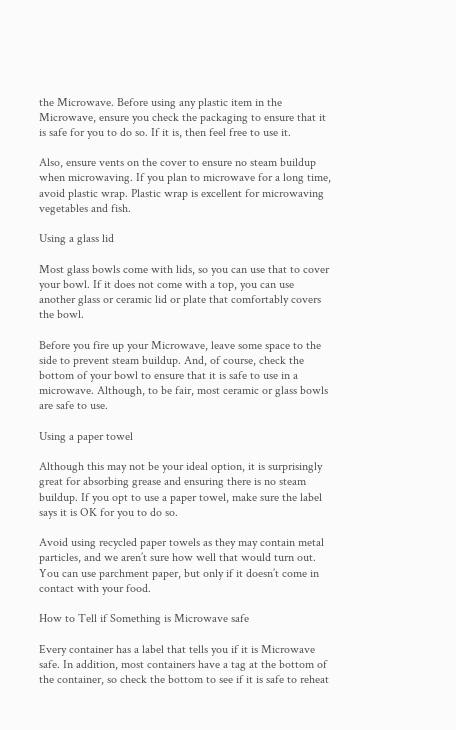the Microwave. Before using any plastic item in the Microwave, ensure you check the packaging to ensure that it is safe for you to do so. If it is, then feel free to use it.

Also, ensure vents on the cover to ensure no steam buildup when microwaving. If you plan to microwave for a long time, avoid plastic wrap. Plastic wrap is excellent for microwaving vegetables and fish.

Using a glass lid

Most glass bowls come with lids, so you can use that to cover your bowl. If it does not come with a top, you can use another glass or ceramic lid or plate that comfortably covers the bowl.

Before you fire up your Microwave, leave some space to the side to prevent steam buildup. And, of course, check the bottom of your bowl to ensure that it is safe to use in a microwave. Although, to be fair, most ceramic or glass bowls are safe to use.

Using a paper towel

Although this may not be your ideal option, it is surprisingly great for absorbing grease and ensuring there is no steam buildup. If you opt to use a paper towel, make sure the label says it is OK for you to do so.

Avoid using recycled paper towels as they may contain metal particles, and we aren’t sure how well that would turn out. You can use parchment paper, but only if it doesn’t come in contact with your food.

How to Tell if Something is Microwave safe

Every container has a label that tells you if it is Microwave safe. In addition, most containers have a tag at the bottom of the container, so check the bottom to see if it is safe to reheat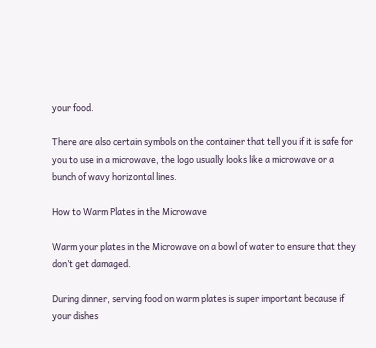your food.

There are also certain symbols on the container that tell you if it is safe for you to use in a microwave, the logo usually looks like a microwave or a bunch of wavy horizontal lines.

How to Warm Plates in the Microwave

Warm your plates in the Microwave on a bowl of water to ensure that they don’t get damaged.

During dinner, serving food on warm plates is super important because if your dishes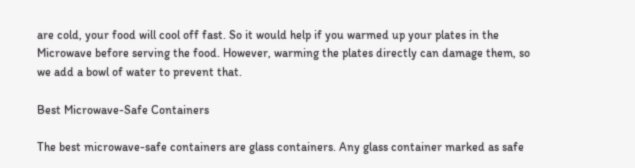are cold, your food will cool off fast. So it would help if you warmed up your plates in the Microwave before serving the food. However, warming the plates directly can damage them, so we add a bowl of water to prevent that.

Best Microwave-Safe Containers

The best microwave-safe containers are glass containers. Any glass container marked as safe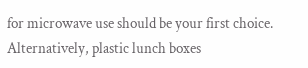for microwave use should be your first choice. Alternatively, plastic lunch boxes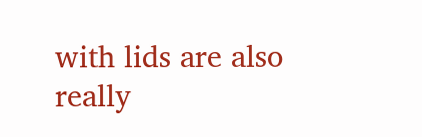with lids are also really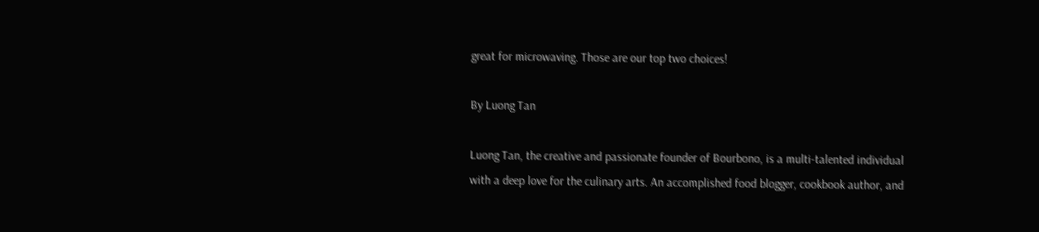great for microwaving. Those are our top two choices!

By Luong Tan

Luong Tan, the creative and passionate founder of Bourbono, is a multi-talented individual with a deep love for the culinary arts. An accomplished food blogger, cookbook author, and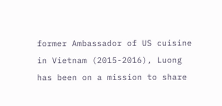former Ambassador of US cuisine in Vietnam (2015-2016), Luong has been on a mission to share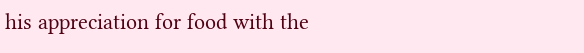his appreciation for food with the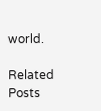world.

Related Posts